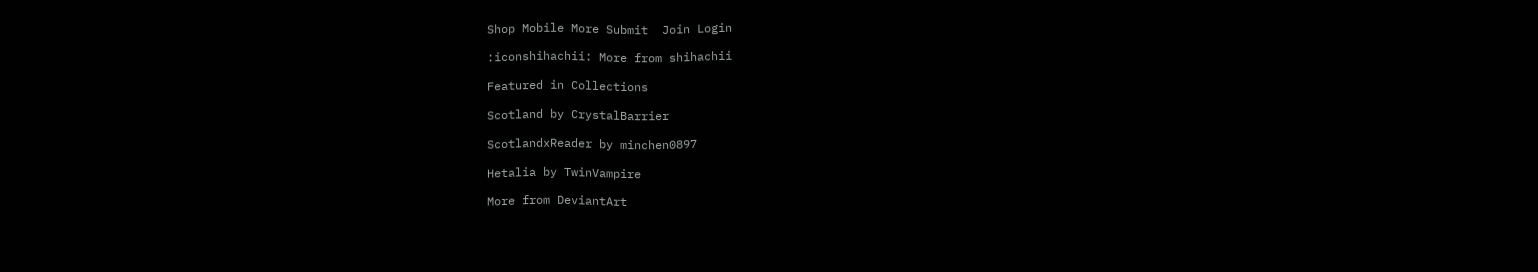Shop Mobile More Submit  Join Login

:iconshihachii: More from shihachii

Featured in Collections

Scotland by CrystalBarrier

ScotlandxReader by minchen0897

Hetalia by TwinVampire

More from DeviantArt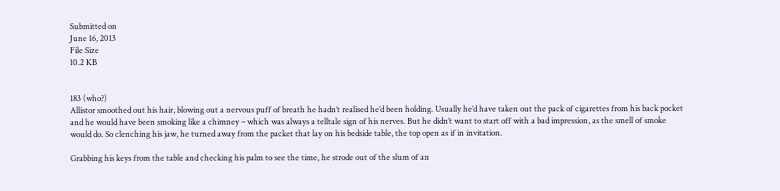Submitted on
June 16, 2013
File Size
10.2 KB


183 (who?)
Allistor smoothed out his hair, blowing out a nervous puff of breath he hadn’t realised he’d been holding. Usually he’d have taken out the pack of cigarettes from his back pocket and he would have been smoking like a chimney – which was always a telltale sign of his nerves. But he didn’t want to start off with a bad impression, as the smell of smoke would do. So clenching his jaw, he turned away from the packet that lay on his bedside table, the top open as if in invitation.

Grabbing his keys from the table and checking his palm to see the time, he strode out of the slum of an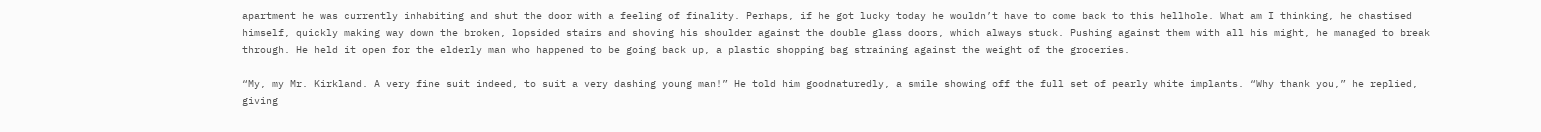apartment he was currently inhabiting and shut the door with a feeling of finality. Perhaps, if he got lucky today he wouldn’t have to come back to this hellhole. What am I thinking, he chastised himself, quickly making way down the broken, lopsided stairs and shoving his shoulder against the double glass doors, which always stuck. Pushing against them with all his might, he managed to break through. He held it open for the elderly man who happened to be going back up, a plastic shopping bag straining against the weight of the groceries.

“My, my Mr. Kirkland. A very fine suit indeed, to suit a very dashing young man!” He told him goodnaturedly, a smile showing off the full set of pearly white implants. “Why thank you,” he replied, giving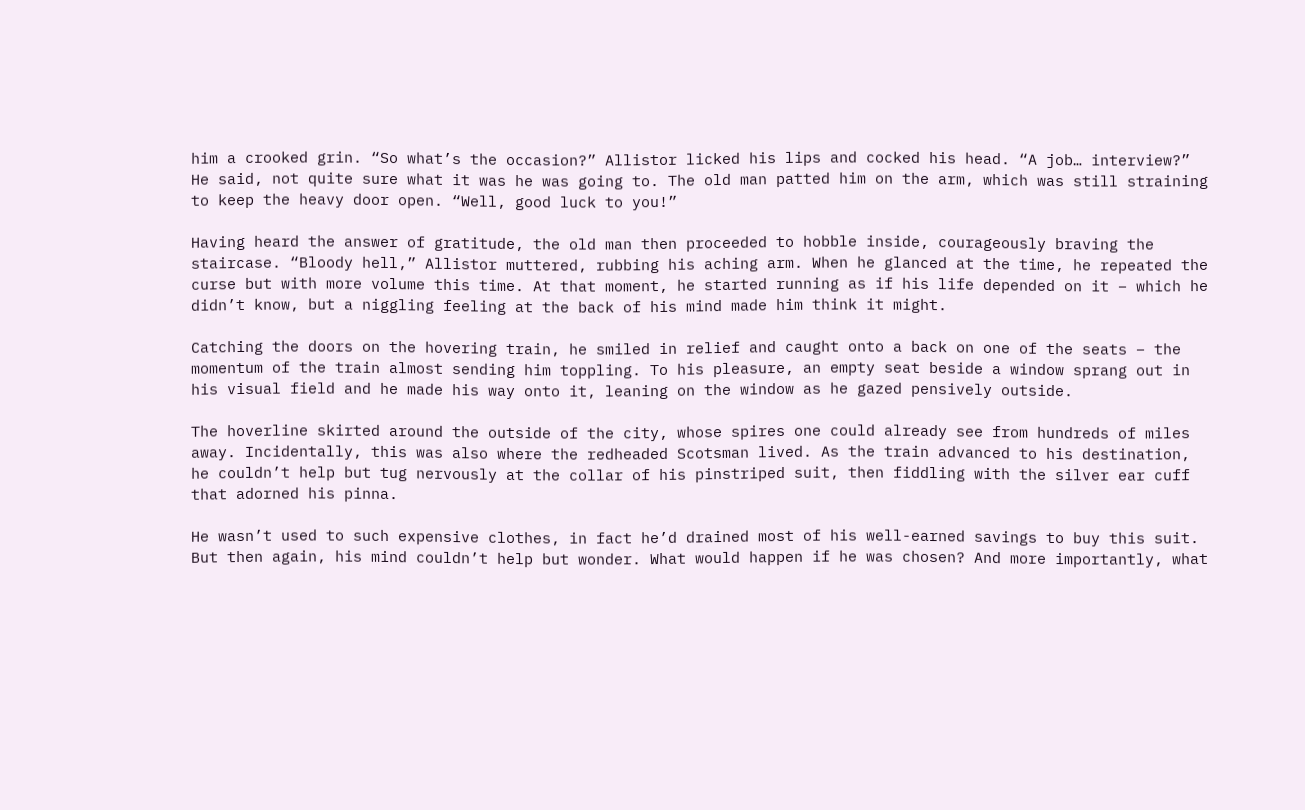him a crooked grin. “So what’s the occasion?” Allistor licked his lips and cocked his head. “A job… interview?” He said, not quite sure what it was he was going to. The old man patted him on the arm, which was still straining to keep the heavy door open. “Well, good luck to you!”

Having heard the answer of gratitude, the old man then proceeded to hobble inside, courageously braving the staircase. “Bloody hell,” Allistor muttered, rubbing his aching arm. When he glanced at the time, he repeated the curse but with more volume this time. At that moment, he started running as if his life depended on it – which he didn’t know, but a niggling feeling at the back of his mind made him think it might.

Catching the doors on the hovering train, he smiled in relief and caught onto a back on one of the seats – the momentum of the train almost sending him toppling. To his pleasure, an empty seat beside a window sprang out in his visual field and he made his way onto it, leaning on the window as he gazed pensively outside.

The hoverline skirted around the outside of the city, whose spires one could already see from hundreds of miles away. Incidentally, this was also where the redheaded Scotsman lived. As the train advanced to his destination, he couldn’t help but tug nervously at the collar of his pinstriped suit, then fiddling with the silver ear cuff that adorned his pinna.

He wasn’t used to such expensive clothes, in fact he’d drained most of his well-earned savings to buy this suit. But then again, his mind couldn’t help but wonder. What would happen if he was chosen? And more importantly, what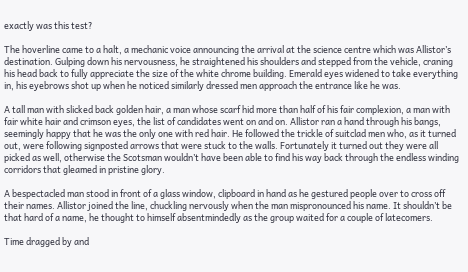exactly was this test?

The hoverline came to a halt, a mechanic voice announcing the arrival at the science centre which was Allistor’s destination. Gulping down his nervousness, he straightened his shoulders and stepped from the vehicle, craning his head back to fully appreciate the size of the white chrome building. Emerald eyes widened to take everything in, his eyebrows shot up when he noticed similarly dressed men approach the entrance like he was.

A tall man with slicked back golden hair, a man whose scarf hid more than half of his fair complexion, a man with fair white hair and crimson eyes, the list of candidates went on and on. Allistor ran a hand through his bangs, seemingly happy that he was the only one with red hair. He followed the trickle of suitclad men who, as it turned out, were following signposted arrows that were stuck to the walls. Fortunately it turned out they were all picked as well, otherwise the Scotsman wouldn’t have been able to find his way back through the endless winding corridors that gleamed in pristine glory.

A bespectacled man stood in front of a glass window, clipboard in hand as he gestured people over to cross off their names. Allistor joined the line, chuckling nervously when the man mispronounced his name. It shouldn’t be that hard of a name, he thought to himself absentmindedly as the group waited for a couple of latecomers.

Time dragged by and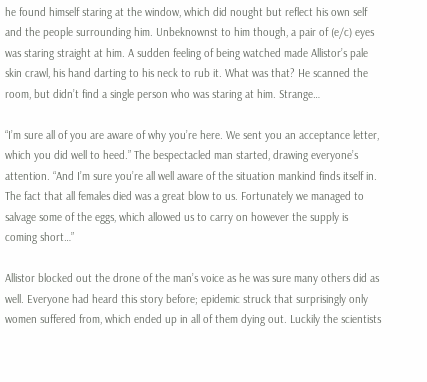he found himself staring at the window, which did nought but reflect his own self and the people surrounding him. Unbeknownst to him though, a pair of (e/c) eyes was staring straight at him. A sudden feeling of being watched made Allistor’s pale skin crawl, his hand darting to his neck to rub it. What was that? He scanned the room, but didn’t find a single person who was staring at him. Strange…

“I’m sure all of you are aware of why you’re here. We sent you an acceptance letter, which you did well to heed.” The bespectacled man started, drawing everyone’s attention. “And I’m sure you’re all well aware of the situation mankind finds itself in. The fact that all females died was a great blow to us. Fortunately we managed to salvage some of the eggs, which allowed us to carry on however the supply is coming short…”

Allistor blocked out the drone of the man’s voice as he was sure many others did as well. Everyone had heard this story before; epidemic struck that surprisingly only women suffered from, which ended up in all of them dying out. Luckily the scientists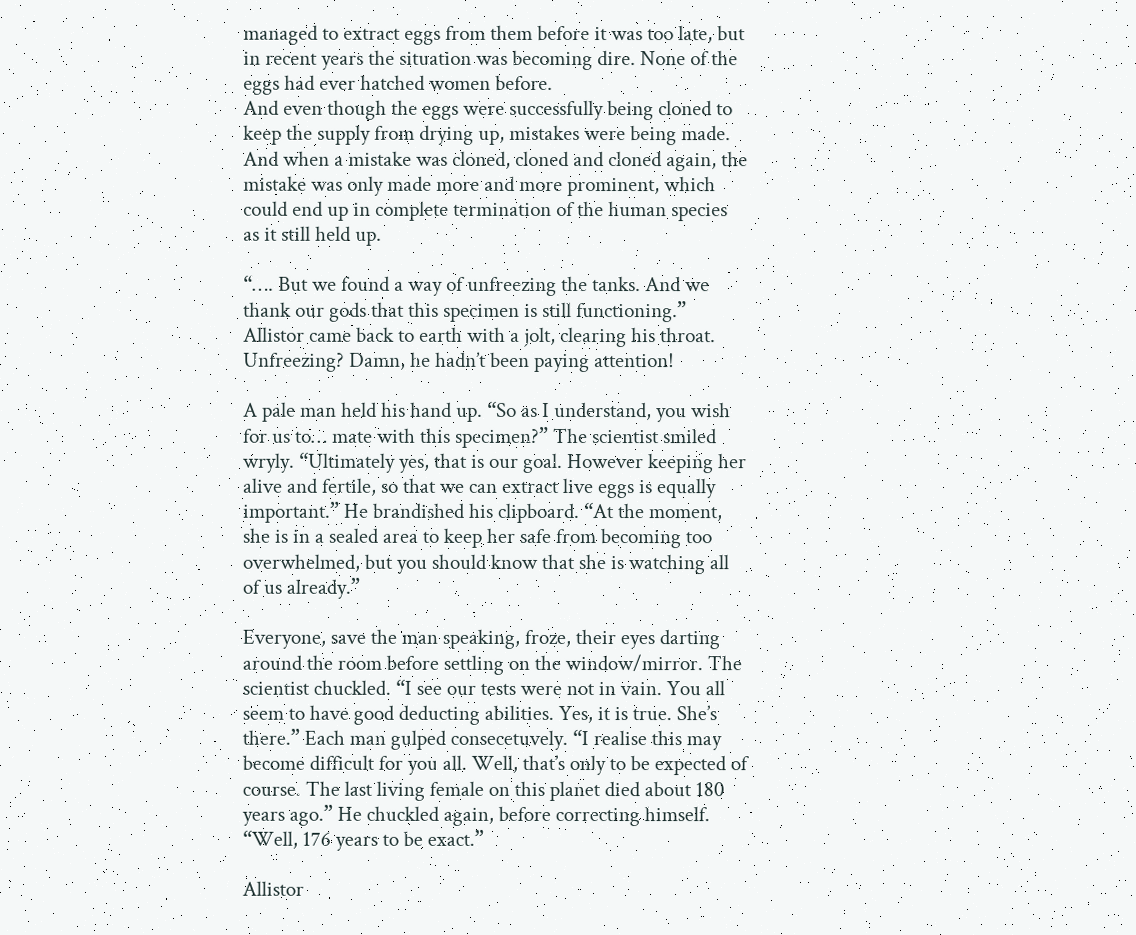managed to extract eggs from them before it was too late, but in recent years the situation was becoming dire. None of the eggs had ever hatched women before.
And even though the eggs were successfully being cloned to keep the supply from drying up, mistakes were being made. And when a mistake was cloned, cloned and cloned again, the mistake was only made more and more prominent, which could end up in complete termination of the human species as it still held up.

“…. But we found a way of unfreezing the tanks. And we thank our gods that this specimen is still functioning.” Allistor came back to earth with a jolt, clearing his throat. Unfreezing? Damn, he hadn’t been paying attention!

A pale man held his hand up. “So as I understand, you wish for us to… mate with this specimen?” The scientist smiled wryly. “Ultimately yes, that is our goal. However keeping her alive and fertile, so that we can extract live eggs is equally important.” He brandished his clipboard. “At the moment, she is in a sealed area to keep her safe from becoming too overwhelmed, but you should know that she is watching all of us already.”

Everyone, save the man speaking, froze, their eyes darting around the room before settling on the window/mirror. The scientist chuckled. “I see our tests were not in vain. You all seem to have good deducting abilities. Yes, it is true. She’s there.” Each man gulped consecetuvely. “I realise this may become difficult for you all. Well, that’s only to be expected of course. The last living female on this planet died about 180 years ago.” He chuckled again, before correcting himself. “Well, 176 years to be exact.”

Allistor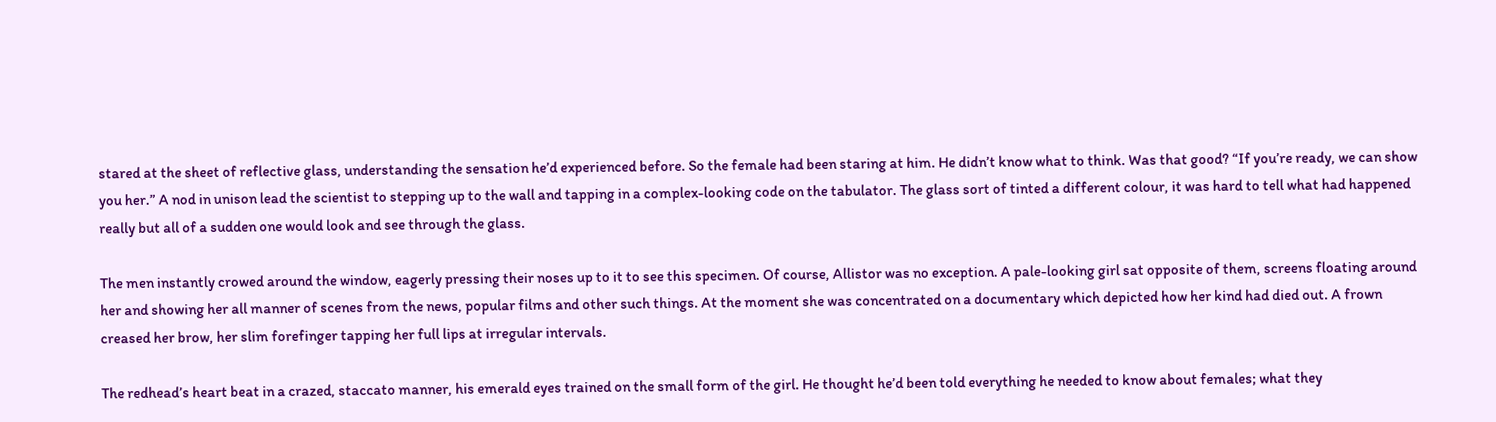stared at the sheet of reflective glass, understanding the sensation he’d experienced before. So the female had been staring at him. He didn’t know what to think. Was that good? “If you’re ready, we can show you her.” A nod in unison lead the scientist to stepping up to the wall and tapping in a complex-looking code on the tabulator. The glass sort of tinted a different colour, it was hard to tell what had happened really but all of a sudden one would look and see through the glass.

The men instantly crowed around the window, eagerly pressing their noses up to it to see this specimen. Of course, Allistor was no exception. A pale-looking girl sat opposite of them, screens floating around her and showing her all manner of scenes from the news, popular films and other such things. At the moment she was concentrated on a documentary which depicted how her kind had died out. A frown creased her brow, her slim forefinger tapping her full lips at irregular intervals.

The redhead’s heart beat in a crazed, staccato manner, his emerald eyes trained on the small form of the girl. He thought he’d been told everything he needed to know about females; what they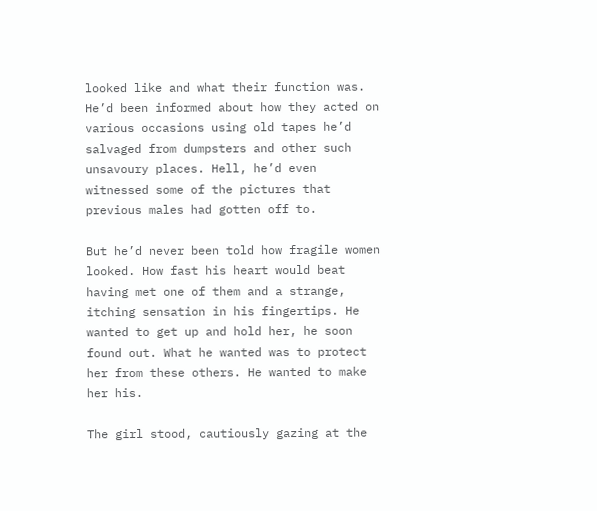looked like and what their function was. He’d been informed about how they acted on various occasions using old tapes he’d salvaged from dumpsters and other such unsavoury places. Hell, he’d even witnessed some of the pictures that previous males had gotten off to.

But he’d never been told how fragile women looked. How fast his heart would beat having met one of them and a strange, itching sensation in his fingertips. He wanted to get up and hold her, he soon found out. What he wanted was to protect her from these others. He wanted to make her his.

The girl stood, cautiously gazing at the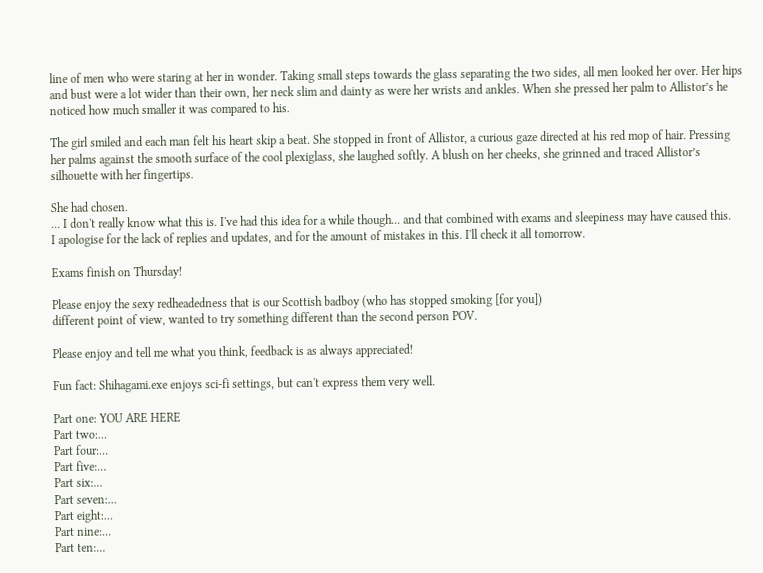line of men who were staring at her in wonder. Taking small steps towards the glass separating the two sides, all men looked her over. Her hips and bust were a lot wider than their own, her neck slim and dainty as were her wrists and ankles. When she pressed her palm to Allistor’s he noticed how much smaller it was compared to his.

The girl smiled and each man felt his heart skip a beat. She stopped in front of Allistor, a curious gaze directed at his red mop of hair. Pressing her palms against the smooth surface of the cool plexiglass, she laughed softly. A blush on her cheeks, she grinned and traced Allistor’s silhouette with her fingertips.

She had chosen.
... I don't really know what this is. I've had this idea for a while though... and that combined with exams and sleepiness may have caused this.
I apologise for the lack of replies and updates, and for the amount of mistakes in this. I'll check it all tomorrow.

Exams finish on Thursday!

Please enjoy the sexy redheadedness that is our Scottish badboy (who has stopped smoking [for you])
different point of view, wanted to try something different than the second person POV.

Please enjoy and tell me what you think, feedback is as always appreciated!

Fun fact: Shihagami.exe enjoys sci-fi settings, but can't express them very well.

Part one: YOU ARE HERE
Part two:…
Part four:…
Part five:…
Part six:…
Part seven:…
Part eight:…
Part nine:…
Part ten:…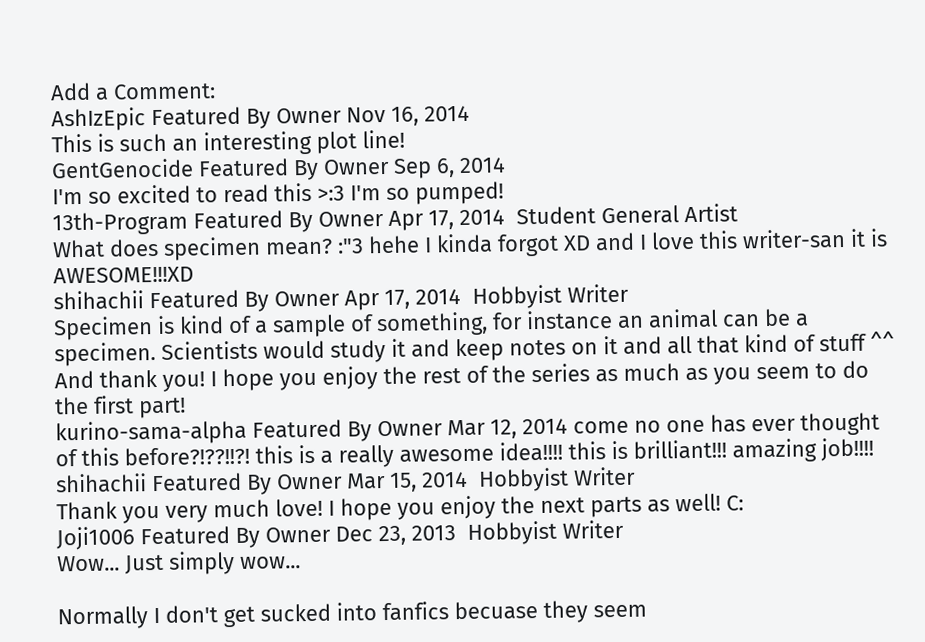Add a Comment:
AshIzEpic Featured By Owner Nov 16, 2014
This is such an interesting plot line!
GentGenocide Featured By Owner Sep 6, 2014
I'm so excited to read this >:3 I'm so pumped!
13th-Program Featured By Owner Apr 17, 2014  Student General Artist
What does specimen mean? :"3 hehe I kinda forgot XD and I love this writer-san it is AWESOME!!!XD
shihachii Featured By Owner Apr 17, 2014  Hobbyist Writer
Specimen is kind of a sample of something, for instance an animal can be a specimen. Scientists would study it and keep notes on it and all that kind of stuff ^^
And thank you! I hope you enjoy the rest of the series as much as you seem to do the first part!
kurino-sama-alpha Featured By Owner Mar 12, 2014 come no one has ever thought of this before?!??!!?! this is a really awesome idea!!!! this is brilliant!!! amazing job!!!!
shihachii Featured By Owner Mar 15, 2014  Hobbyist Writer
Thank you very much love! I hope you enjoy the next parts as well! C:
Joji1006 Featured By Owner Dec 23, 2013  Hobbyist Writer
Wow... Just simply wow...

Normally I don't get sucked into fanfics becuase they seem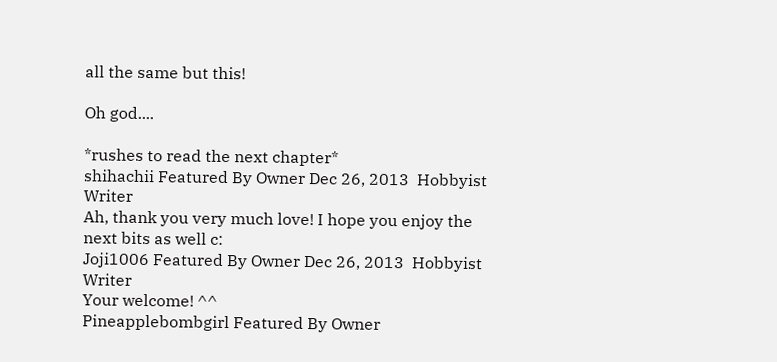all the same but this!

Oh god....

*rushes to read the next chapter*
shihachii Featured By Owner Dec 26, 2013  Hobbyist Writer
Ah, thank you very much love! I hope you enjoy the next bits as well c:
Joji1006 Featured By Owner Dec 26, 2013  Hobbyist Writer
Your welcome! ^^
Pineapplebombgirl Featured By Owner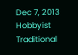Dec 7, 2013  Hobbyist Traditional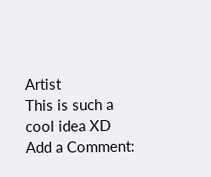Artist
This is such a cool idea XD
Add a Comment: